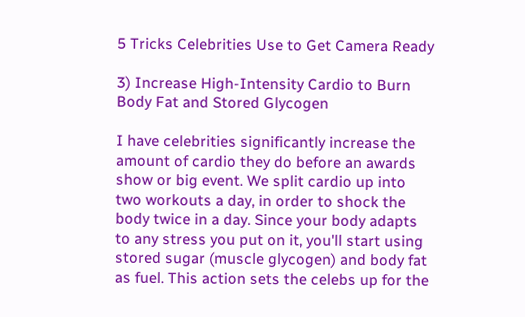5 Tricks Celebrities Use to Get Camera Ready

3) Increase High-Intensity Cardio to Burn Body Fat and Stored Glycogen

I have celebrities significantly increase the amount of cardio they do before an awards show or big event. We split cardio up into two workouts a day, in order to shock the body twice in a day. Since your body adapts to any stress you put on it, you'll start using stored sugar (muscle glycogen) and body fat as fuel. This action sets the celebs up for the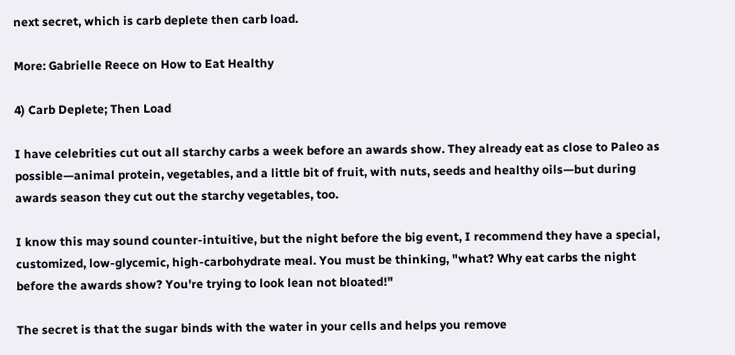next secret, which is carb deplete then carb load.

More: Gabrielle Reece on How to Eat Healthy

4) Carb Deplete; Then Load

I have celebrities cut out all starchy carbs a week before an awards show. They already eat as close to Paleo as possible—animal protein, vegetables, and a little bit of fruit, with nuts, seeds and healthy oils—but during awards season they cut out the starchy vegetables, too.

I know this may sound counter-intuitive, but the night before the big event, I recommend they have a special, customized, low-glycemic, high-carbohydrate meal. You must be thinking, "what? Why eat carbs the night before the awards show? You're trying to look lean not bloated!"

The secret is that the sugar binds with the water in your cells and helps you remove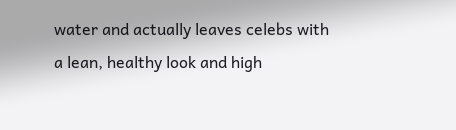water and actually leaves celebs with a lean, healthy look and high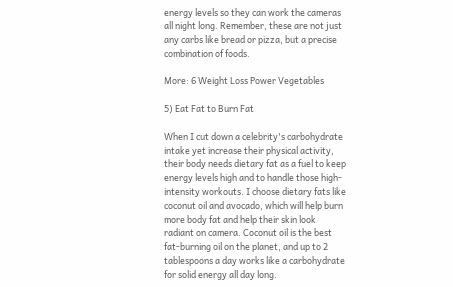energy levels so they can work the cameras all night long. Remember, these are not just any carbs like bread or pizza, but a precise combination of foods.

More: 6 Weight Loss Power Vegetables

5) Eat Fat to Burn Fat

When I cut down a celebrity's carbohydrate intake yet increase their physical activity, their body needs dietary fat as a fuel to keep energy levels high and to handle those high-intensity workouts. I choose dietary fats like coconut oil and avocado, which will help burn more body fat and help their skin look radiant on camera. Coconut oil is the best fat-burning oil on the planet, and up to 2 tablespoons a day works like a carbohydrate for solid energy all day long.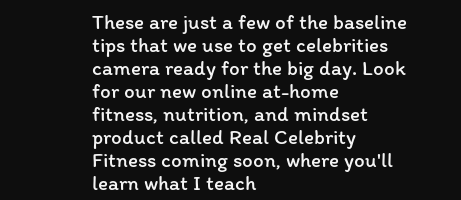These are just a few of the baseline tips that we use to get celebrities camera ready for the big day. Look for our new online at-home fitness, nutrition, and mindset product called Real Celebrity Fitness coming soon, where you'll learn what I teach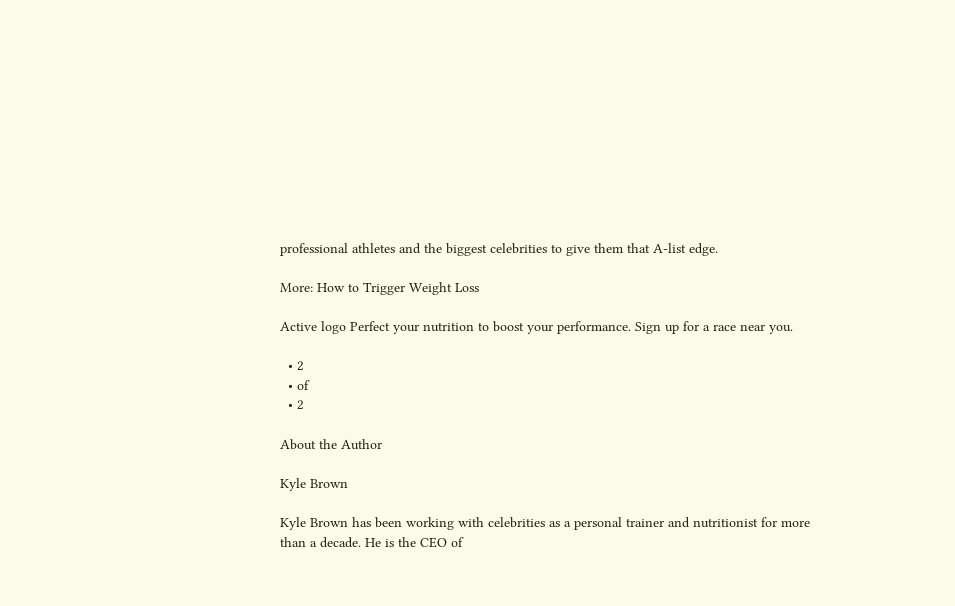professional athletes and the biggest celebrities to give them that A-list edge.

More: How to Trigger Weight Loss

Active logo Perfect your nutrition to boost your performance. Sign up for a race near you.

  • 2
  • of
  • 2

About the Author

Kyle Brown

Kyle Brown has been working with celebrities as a personal trainer and nutritionist for more than a decade. He is the CEO of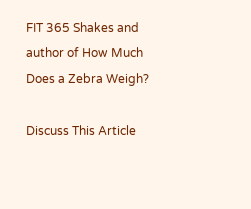FIT 365 Shakes and author of How Much Does a Zebra Weigh?

Discuss This Article